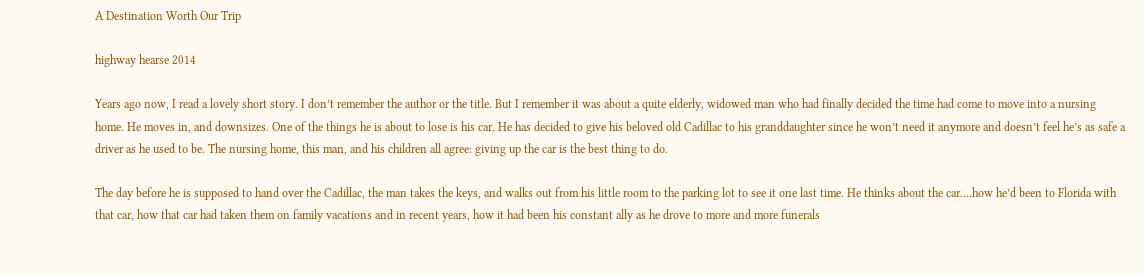A Destination Worth Our Trip

highway hearse 2014

Years ago now, I read a lovely short story. I don’t remember the author or the title. But I remember it was about a quite elderly, widowed man who had finally decided the time had come to move into a nursing home. He moves in, and downsizes. One of the things he is about to lose is his car. He has decided to give his beloved old Cadillac to his granddaughter since he won’t need it anymore and doesn’t feel he’s as safe a driver as he used to be. The nursing home, this man, and his children all agree: giving up the car is the best thing to do.

The day before he is supposed to hand over the Cadillac, the man takes the keys, and walks out from his little room to the parking lot to see it one last time. He thinks about the car….how he’d been to Florida with that car, how that car had taken them on family vacations and in recent years, how it had been his constant ally as he drove to more and more funerals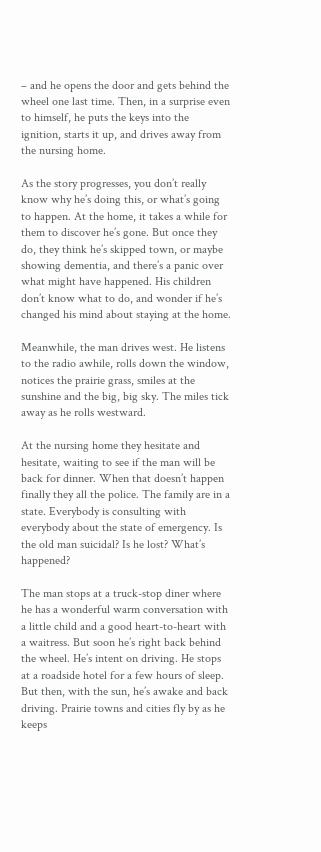– and he opens the door and gets behind the wheel one last time. Then, in a surprise even to himself, he puts the keys into the ignition, starts it up, and drives away from the nursing home.

As the story progresses, you don’t really know why he’s doing this, or what’s going to happen. At the home, it takes a while for them to discover he’s gone. But once they do, they think he’s skipped town, or maybe showing dementia, and there’s a panic over what might have happened. His children don’t know what to do, and wonder if he’s changed his mind about staying at the home.

Meanwhile, the man drives west. He listens to the radio awhile, rolls down the window, notices the prairie grass, smiles at the sunshine and the big, big sky. The miles tick away as he rolls westward.

At the nursing home they hesitate and hesitate, waiting to see if the man will be back for dinner. When that doesn’t happen finally they all the police. The family are in a state. Everybody is consulting with everybody about the state of emergency. Is the old man suicidal? Is he lost? What’s happened?

The man stops at a truck-stop diner where he has a wonderful warm conversation with a little child and a good heart-to-heart with a waitress. But soon he’s right back behind the wheel. He’s intent on driving. He stops at a roadside hotel for a few hours of sleep. But then, with the sun, he’s awake and back driving. Prairie towns and cities fly by as he keeps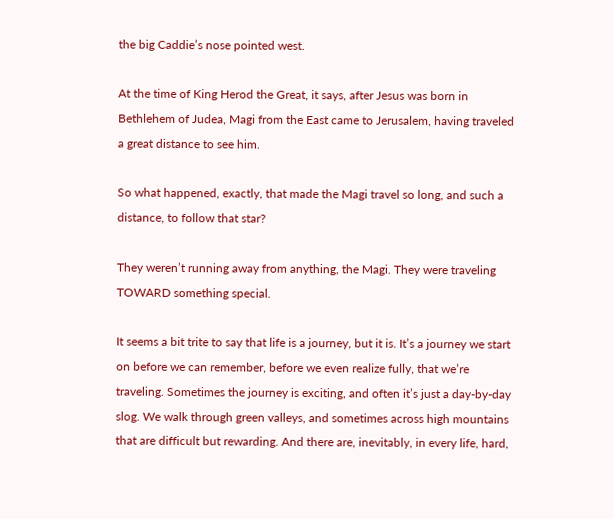the big Caddie’s nose pointed west.

At the time of King Herod the Great, it says, after Jesus was born in Bethlehem of Judea, Magi from the East came to Jerusalem, having traveled a great distance to see him.

So what happened, exactly, that made the Magi travel so long, and such a distance, to follow that star?

They weren’t running away from anything, the Magi. They were traveling TOWARD something special.

It seems a bit trite to say that life is a journey, but it is. It’s a journey we start on before we can remember, before we even realize fully, that we’re traveling. Sometimes the journey is exciting, and often it’s just a day-by-day slog. We walk through green valleys, and sometimes across high mountains that are difficult but rewarding. And there are, inevitably, in every life, hard,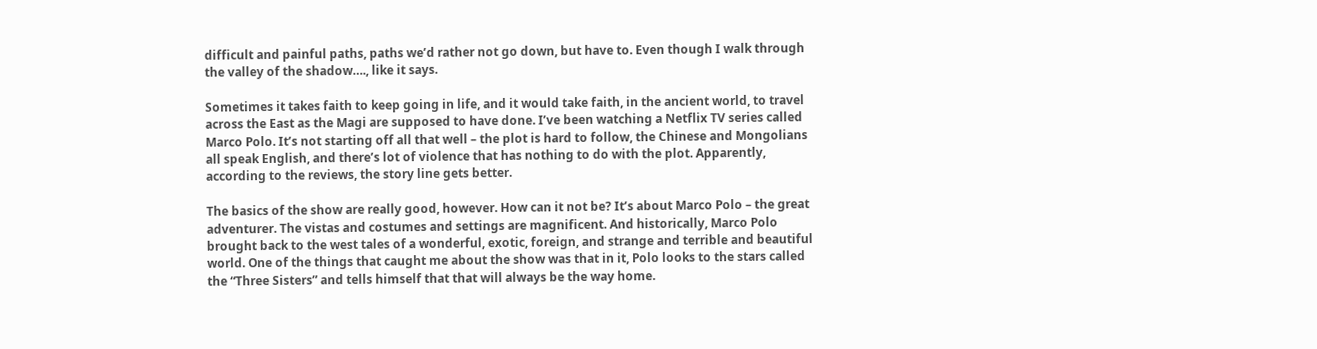difficult and painful paths, paths we’d rather not go down, but have to. Even though I walk through the valley of the shadow…., like it says.

Sometimes it takes faith to keep going in life, and it would take faith, in the ancient world, to travel across the East as the Magi are supposed to have done. I’ve been watching a Netflix TV series called Marco Polo. It’s not starting off all that well – the plot is hard to follow, the Chinese and Mongolians all speak English, and there’s lot of violence that has nothing to do with the plot. Apparently, according to the reviews, the story line gets better.

The basics of the show are really good, however. How can it not be? It’s about Marco Polo – the great adventurer. The vistas and costumes and settings are magnificent. And historically, Marco Polo brought back to the west tales of a wonderful, exotic, foreign, and strange and terrible and beautiful world. One of the things that caught me about the show was that in it, Polo looks to the stars called the “Three Sisters” and tells himself that that will always be the way home.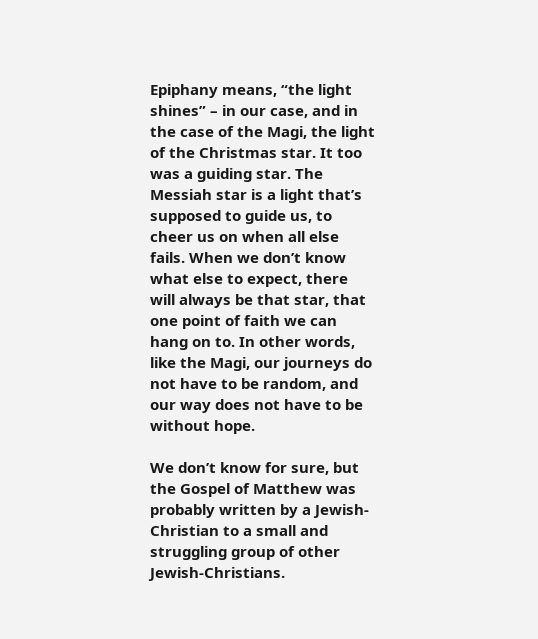Epiphany means, “the light shines” – in our case, and in the case of the Magi, the light of the Christmas star. It too was a guiding star. The Messiah star is a light that’s supposed to guide us, to cheer us on when all else fails. When we don’t know what else to expect, there will always be that star, that one point of faith we can hang on to. In other words, like the Magi, our journeys do not have to be random, and our way does not have to be without hope.

We don’t know for sure, but the Gospel of Matthew was probably written by a Jewish-Christian to a small and struggling group of other Jewish-Christians.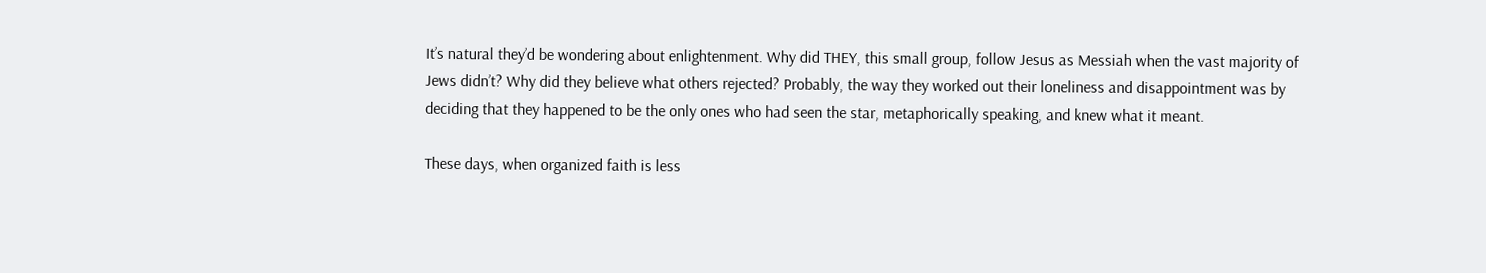It’s natural they’d be wondering about enlightenment. Why did THEY, this small group, follow Jesus as Messiah when the vast majority of Jews didn’t? Why did they believe what others rejected? Probably, the way they worked out their loneliness and disappointment was by deciding that they happened to be the only ones who had seen the star, metaphorically speaking, and knew what it meant.

These days, when organized faith is less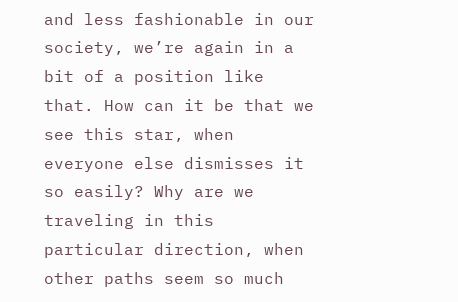and less fashionable in our society, we’re again in a bit of a position like that. How can it be that we see this star, when everyone else dismisses it so easily? Why are we traveling in this particular direction, when other paths seem so much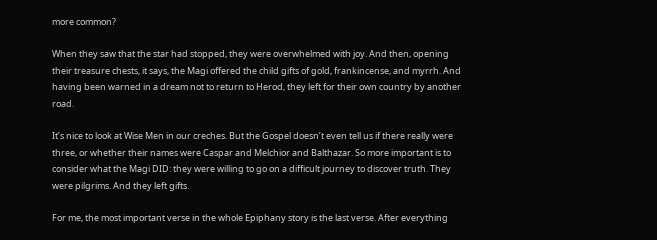more common?

When they saw that the star had stopped, they were overwhelmed with joy. And then, opening their treasure chests, it says, the Magi offered the child gifts of gold, frankincense, and myrrh. And having been warned in a dream not to return to Herod, they left for their own country by another road.

It’s nice to look at Wise Men in our creches. But the Gospel doesn’t even tell us if there really were three, or whether their names were Caspar and Melchior and Balthazar. So more important is to consider what the Magi DID: they were willing to go on a difficult journey to discover truth. They were pilgrims. And they left gifts.

For me, the most important verse in the whole Epiphany story is the last verse. After everything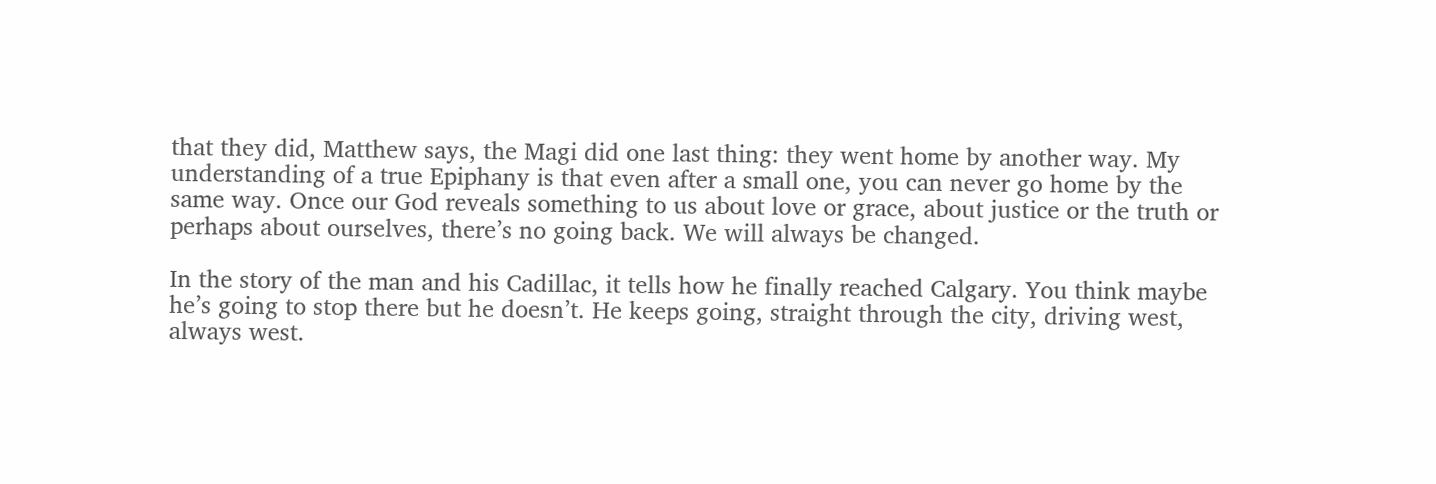that they did, Matthew says, the Magi did one last thing: they went home by another way. My understanding of a true Epiphany is that even after a small one, you can never go home by the same way. Once our God reveals something to us about love or grace, about justice or the truth or perhaps about ourselves, there’s no going back. We will always be changed.

In the story of the man and his Cadillac, it tells how he finally reached Calgary. You think maybe he’s going to stop there but he doesn’t. He keeps going, straight through the city, driving west, always west.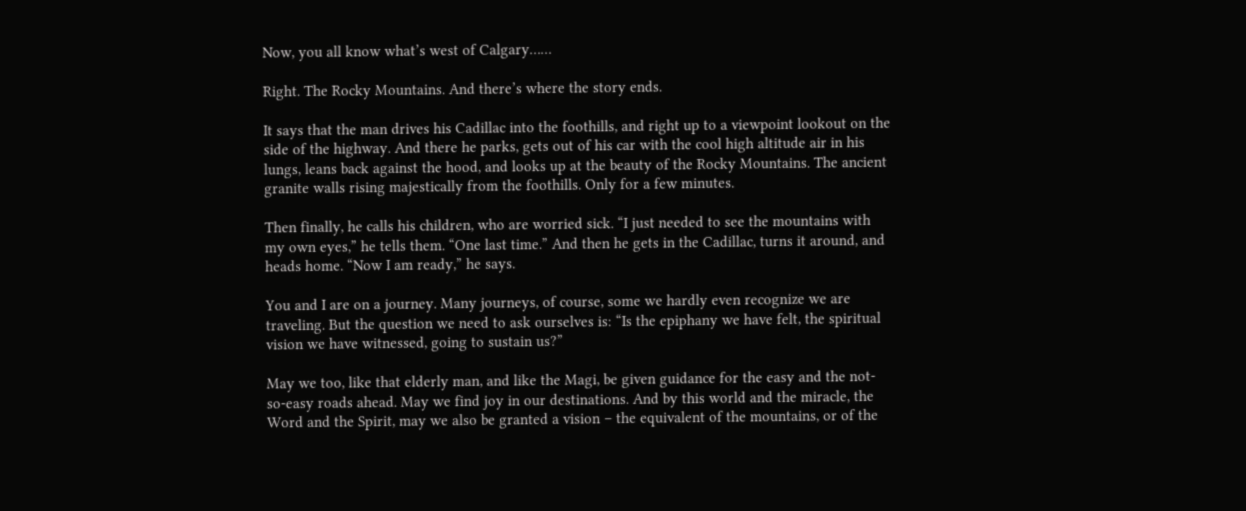Now, you all know what’s west of Calgary……

Right. The Rocky Mountains. And there’s where the story ends.

It says that the man drives his Cadillac into the foothills, and right up to a viewpoint lookout on the side of the highway. And there he parks, gets out of his car with the cool high altitude air in his lungs, leans back against the hood, and looks up at the beauty of the Rocky Mountains. The ancient granite walls rising majestically from the foothills. Only for a few minutes.

Then finally, he calls his children, who are worried sick. “I just needed to see the mountains with my own eyes,” he tells them. “One last time.” And then he gets in the Cadillac, turns it around, and heads home. “Now I am ready,” he says.

You and I are on a journey. Many journeys, of course, some we hardly even recognize we are traveling. But the question we need to ask ourselves is: “Is the epiphany we have felt, the spiritual vision we have witnessed, going to sustain us?”

May we too, like that elderly man, and like the Magi, be given guidance for the easy and the not-so-easy roads ahead. May we find joy in our destinations. And by this world and the miracle, the Word and the Spirit, may we also be granted a vision – the equivalent of the mountains, or of the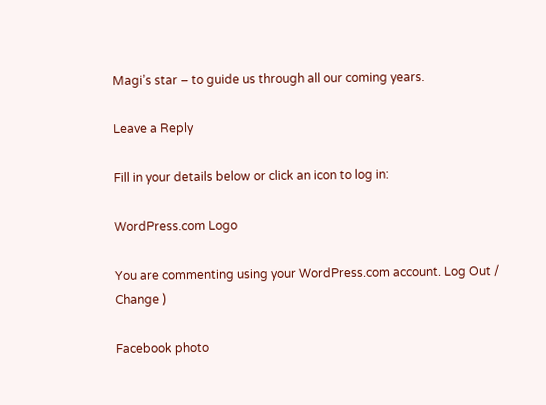Magi’s star – to guide us through all our coming years.

Leave a Reply

Fill in your details below or click an icon to log in:

WordPress.com Logo

You are commenting using your WordPress.com account. Log Out /  Change )

Facebook photo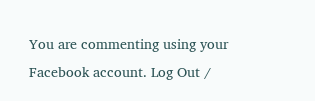You are commenting using your Facebook account. Log Out /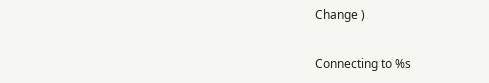Change )

Connecting to %s